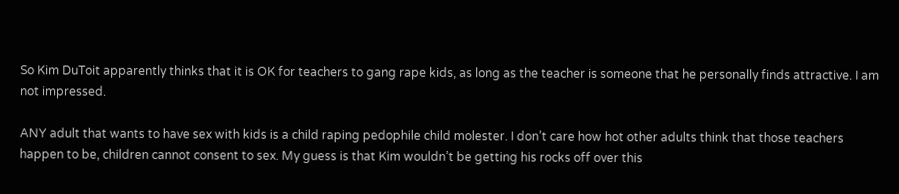So Kim DuToit apparently thinks that it is OK for teachers to gang rape kids, as long as the teacher is someone that he personally finds attractive. I am not impressed.

ANY adult that wants to have sex with kids is a child raping pedophile child molester. I don’t care how hot other adults think that those teachers happen to be, children cannot consent to sex. My guess is that Kim wouldn’t be getting his rocks off over this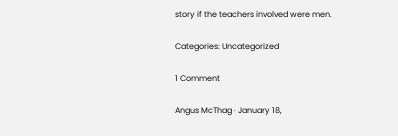story if the teachers involved were men.

Categories: Uncategorized

1 Comment

Angus McThag · January 18,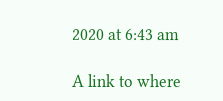2020 at 6:43 am

A link to where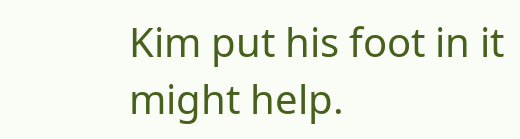Kim put his foot in it might help.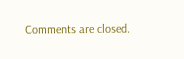Comments are closed.